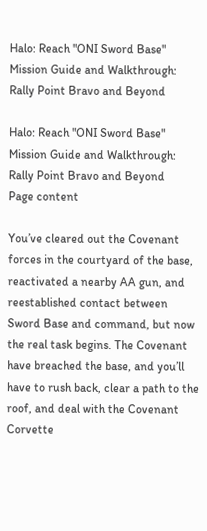Halo: Reach "ONI Sword Base" Mission Guide and Walkthrough: Rally Point Bravo and Beyond

Halo: Reach "ONI Sword Base" Mission Guide and Walkthrough: Rally Point Bravo and Beyond
Page content

You’ve cleared out the Covenant forces in the courtyard of the base, reactivated a nearby AA gun, and reestablished contact between Sword Base and command, but now the real task begins. The Covenant have breached the base, and you’ll have to rush back, clear a path to the roof, and deal with the Covenant Corvette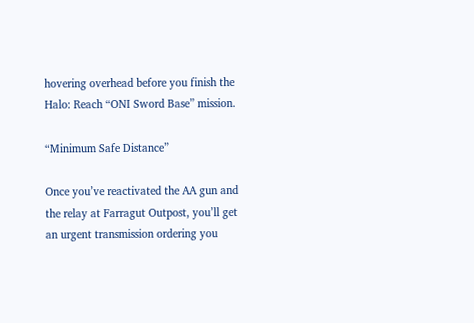hovering overhead before you finish the Halo: Reach “ONI Sword Base” mission.

“Minimum Safe Distance”

Once you’ve reactivated the AA gun and the relay at Farragut Outpost, you’ll get an urgent transmission ordering you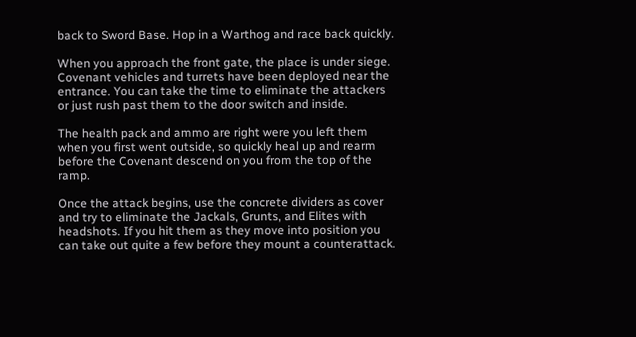back to Sword Base. Hop in a Warthog and race back quickly.

When you approach the front gate, the place is under siege. Covenant vehicles and turrets have been deployed near the entrance. You can take the time to eliminate the attackers or just rush past them to the door switch and inside.

The health pack and ammo are right were you left them when you first went outside, so quickly heal up and rearm before the Covenant descend on you from the top of the ramp.

Once the attack begins, use the concrete dividers as cover and try to eliminate the Jackals, Grunts, and Elites with headshots. If you hit them as they move into position you can take out quite a few before they mount a counterattack.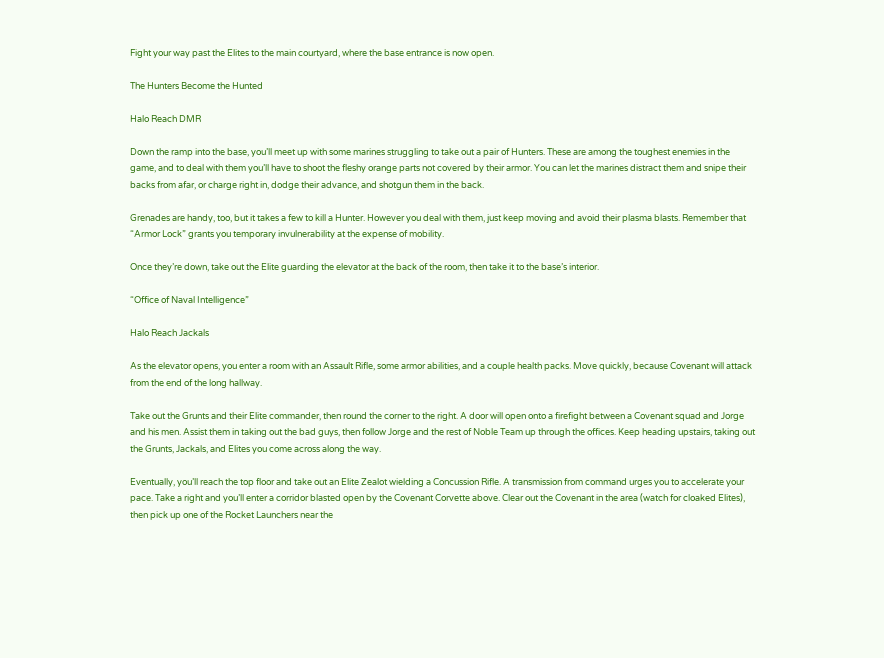Fight your way past the Elites to the main courtyard, where the base entrance is now open.

The Hunters Become the Hunted

Halo Reach DMR

Down the ramp into the base, you’ll meet up with some marines struggling to take out a pair of Hunters. These are among the toughest enemies in the game, and to deal with them you’ll have to shoot the fleshy orange parts not covered by their armor. You can let the marines distract them and snipe their backs from afar, or charge right in, dodge their advance, and shotgun them in the back.

Grenades are handy, too, but it takes a few to kill a Hunter. However you deal with them, just keep moving and avoid their plasma blasts. Remember that “Armor Lock” grants you temporary invulnerability at the expense of mobility.

Once they’re down, take out the Elite guarding the elevator at the back of the room, then take it to the base’s interior.

“Office of Naval Intelligence”

Halo Reach Jackals

As the elevator opens, you enter a room with an Assault Rifle, some armor abilities, and a couple health packs. Move quickly, because Covenant will attack from the end of the long hallway.

Take out the Grunts and their Elite commander, then round the corner to the right. A door will open onto a firefight between a Covenant squad and Jorge and his men. Assist them in taking out the bad guys, then follow Jorge and the rest of Noble Team up through the offices. Keep heading upstairs, taking out the Grunts, Jackals, and Elites you come across along the way.

Eventually, you’ll reach the top floor and take out an Elite Zealot wielding a Concussion Rifle. A transmission from command urges you to accelerate your pace. Take a right and you’ll enter a corridor blasted open by the Covenant Corvette above. Clear out the Covenant in the area (watch for cloaked Elites), then pick up one of the Rocket Launchers near the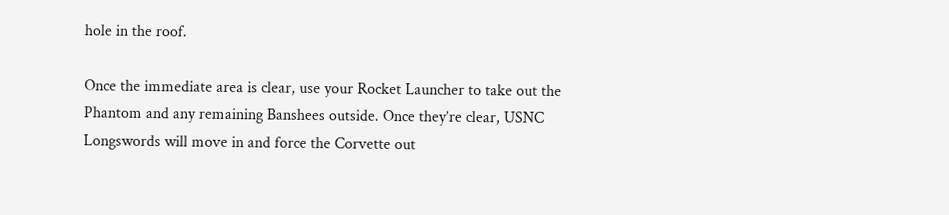hole in the roof.

Once the immediate area is clear, use your Rocket Launcher to take out the Phantom and any remaining Banshees outside. Once they’re clear, USNC Longswords will move in and force the Corvette out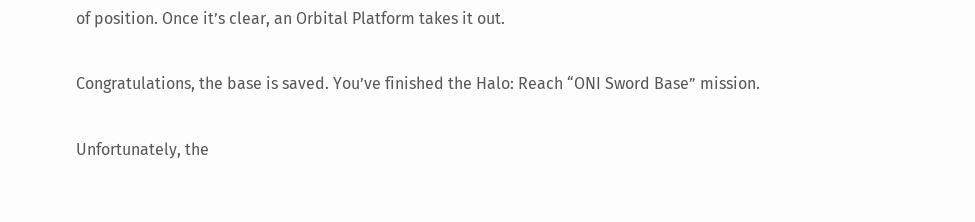of position. Once it’s clear, an Orbital Platform takes it out.

Congratulations, the base is saved. You’ve finished the Halo: Reach “ONI Sword Base” mission.

Unfortunately, the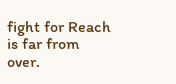fight for Reach is far from over.